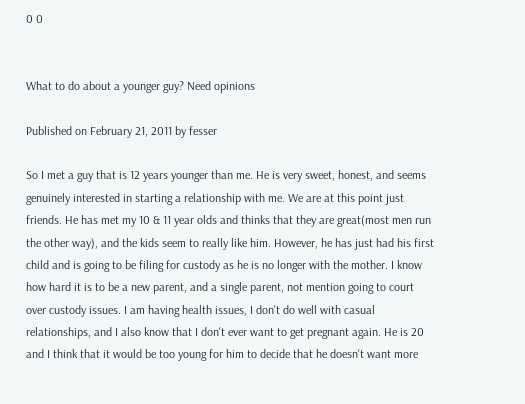0 0


What to do about a younger guy? Need opinions

Published on February 21, 2011 by fesser

So I met a guy that is 12 years younger than me. He is very sweet, honest, and seems genuinely interested in starting a relationship with me. We are at this point just friends. He has met my 10 & 11 year olds and thinks that they are great(most men run the other way), and the kids seem to really like him. However, he has just had his first child and is going to be filing for custody as he is no longer with the mother. I know how hard it is to be a new parent, and a single parent, not mention going to court over custody issues. I am having health issues, I don't do well with casual relationships, and I also know that I don't ever want to get pregnant again. He is 20 and I think that it would be too young for him to decide that he doesn't want more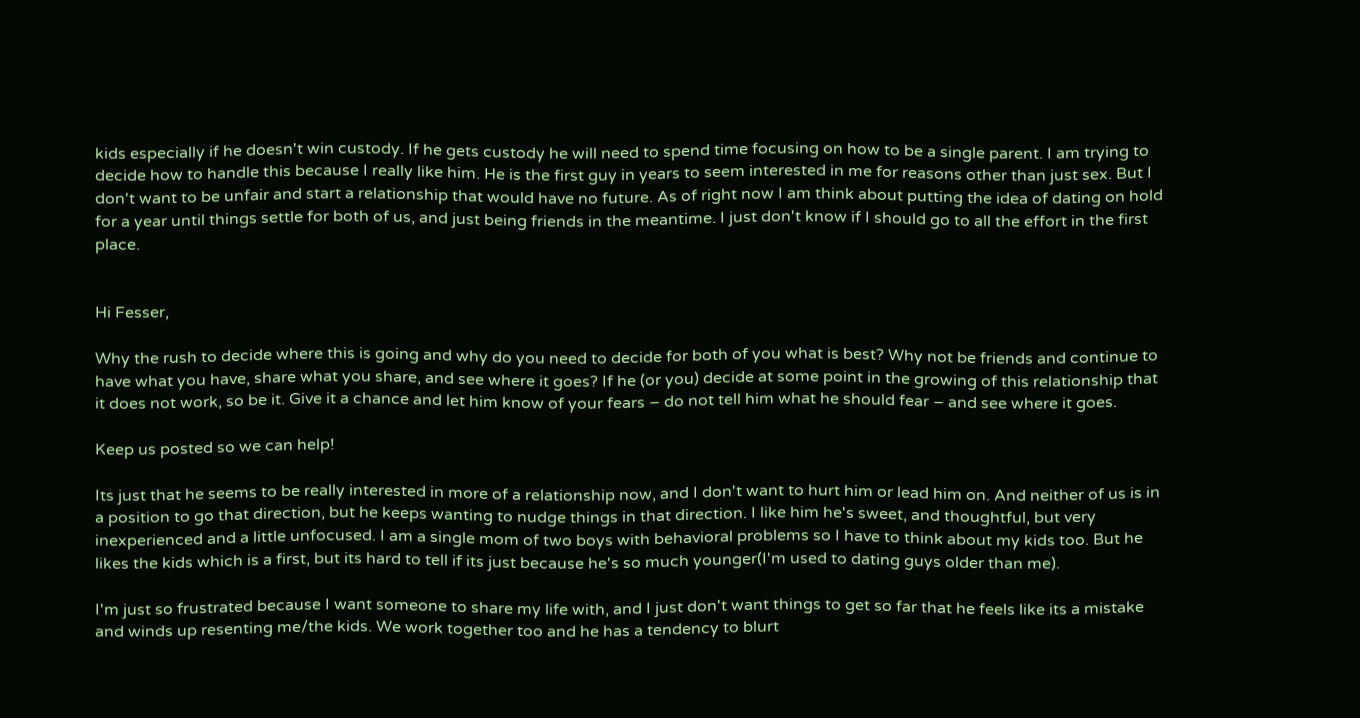kids especially if he doesn't win custody. If he gets custody he will need to spend time focusing on how to be a single parent. I am trying to decide how to handle this because I really like him. He is the first guy in years to seem interested in me for reasons other than just sex. But I don't want to be unfair and start a relationship that would have no future. As of right now I am think about putting the idea of dating on hold for a year until things settle for both of us, and just being friends in the meantime. I just don't know if I should go to all the effort in the first place.


Hi Fesser,

Why the rush to decide where this is going and why do you need to decide for both of you what is best? Why not be friends and continue to have what you have, share what you share, and see where it goes? If he (or you) decide at some point in the growing of this relationship that it does not work, so be it. Give it a chance and let him know of your fears – do not tell him what he should fear – and see where it goes.

Keep us posted so we can help!

Its just that he seems to be really interested in more of a relationship now, and I don't want to hurt him or lead him on. And neither of us is in a position to go that direction, but he keeps wanting to nudge things in that direction. I like him he's sweet, and thoughtful, but very inexperienced and a little unfocused. I am a single mom of two boys with behavioral problems so I have to think about my kids too. But he likes the kids which is a first, but its hard to tell if its just because he's so much younger(I'm used to dating guys older than me).

I'm just so frustrated because I want someone to share my life with, and I just don't want things to get so far that he feels like its a mistake and winds up resenting me/the kids. We work together too and he has a tendency to blurt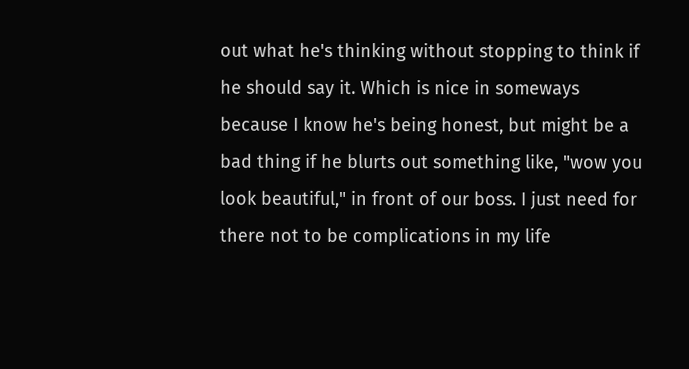out what he's thinking without stopping to think if he should say it. Which is nice in someways because I know he's being honest, but might be a bad thing if he blurts out something like, "wow you look beautiful," in front of our boss. I just need for there not to be complications in my life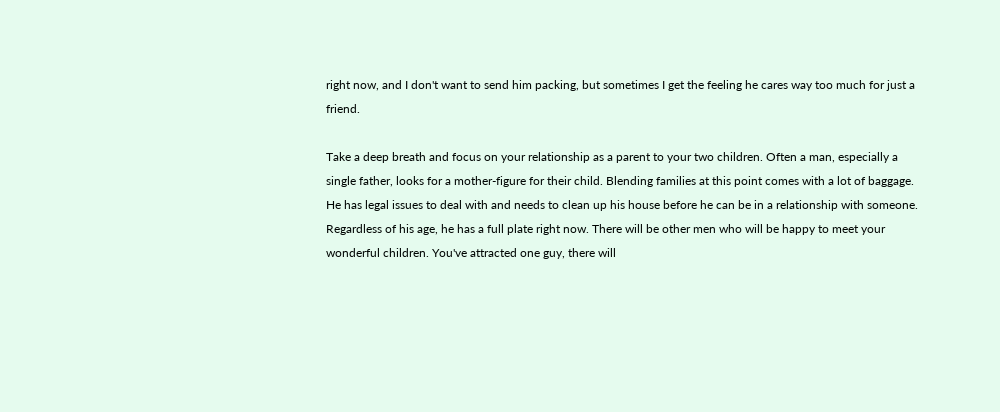right now, and I don't want to send him packing, but sometimes I get the feeling he cares way too much for just a friend.

Take a deep breath and focus on your relationship as a parent to your two children. Often a man, especially a single father, looks for a mother-figure for their child. Blending families at this point comes with a lot of baggage. He has legal issues to deal with and needs to clean up his house before he can be in a relationship with someone. Regardless of his age, he has a full plate right now. There will be other men who will be happy to meet your wonderful children. You've attracted one guy, there will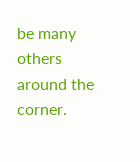be many others around the corner.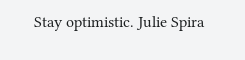Stay optimistic. Julie Spira